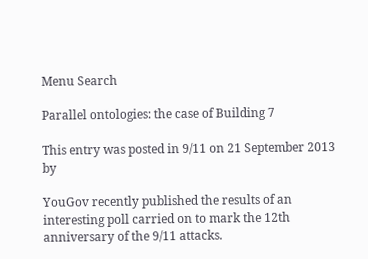Menu Search

Parallel ontologies: the case of Building 7

This entry was posted in 9/11 on 21 September 2013 by

YouGov recently published the results of an interesting poll carried on to mark the 12th anniversary of the 9/11 attacks.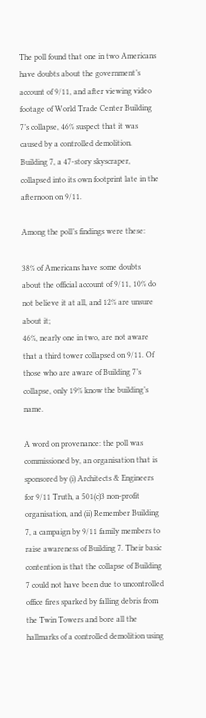The poll found that one in two Americans have doubts about the government’s account of 9/11, and after viewing video footage of World Trade Center Building 7’s collapse, 46% suspect that it was caused by a controlled demolition. Building 7, a 47-story skyscraper, collapsed into its own footprint late in the afternoon on 9/11.

Among the poll’s findings were these:

38% of Americans have some doubts about the official account of 9/11, 10% do not believe it at all, and 12% are unsure about it;
46%, nearly one in two, are not aware that a third tower collapsed on 9/11. Of those who are aware of Building 7’s collapse, only 19% know the building’s name.

A word on provenance: the poll was commissioned by, an organisation that is sponsored by (i) Architects & Engineers for 9/11 Truth, a 501(c)3 non-profit organisation, and (ii) Remember Building 7, a campaign by 9/11 family members to raise awareness of Building 7. Their basic contention is that the collapse of Building 7 could not have been due to uncontrolled office fires sparked by falling debris from the Twin Towers and bore all the hallmarks of a controlled demolition using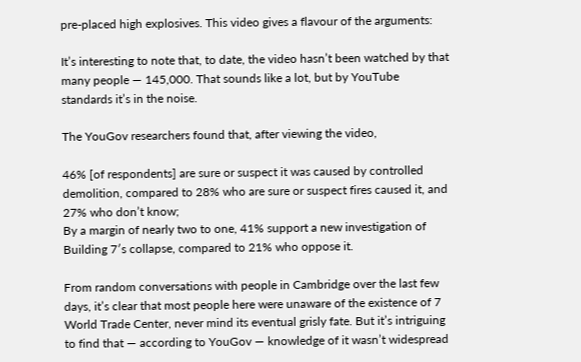pre-placed high explosives. This video gives a flavour of the arguments:

It’s interesting to note that, to date, the video hasn’t been watched by that many people — 145,000. That sounds like a lot, but by YouTube standards it’s in the noise.

The YouGov researchers found that, after viewing the video,

46% [of respondents] are sure or suspect it was caused by controlled demolition, compared to 28% who are sure or suspect fires caused it, and 27% who don’t know;
By a margin of nearly two to one, 41% support a new investigation of Building 7′s collapse, compared to 21% who oppose it.

From random conversations with people in Cambridge over the last few days, it’s clear that most people here were unaware of the existence of 7 World Trade Center, never mind its eventual grisly fate. But it’s intriguing to find that — according to YouGov — knowledge of it wasn’t widespread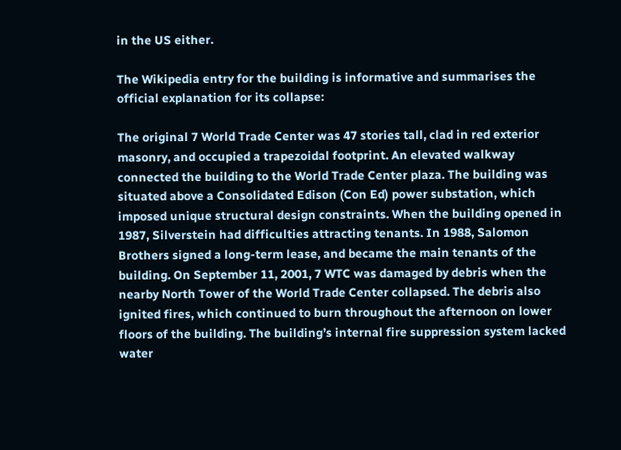in the US either.

The Wikipedia entry for the building is informative and summarises the official explanation for its collapse:

The original 7 World Trade Center was 47 stories tall, clad in red exterior masonry, and occupied a trapezoidal footprint. An elevated walkway connected the building to the World Trade Center plaza. The building was situated above a Consolidated Edison (Con Ed) power substation, which imposed unique structural design constraints. When the building opened in 1987, Silverstein had difficulties attracting tenants. In 1988, Salomon Brothers signed a long-term lease, and became the main tenants of the building. On September 11, 2001, 7 WTC was damaged by debris when the nearby North Tower of the World Trade Center collapsed. The debris also ignited fires, which continued to burn throughout the afternoon on lower floors of the building. The building’s internal fire suppression system lacked water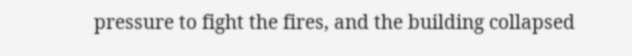pressure to fight the fires, and the building collapsed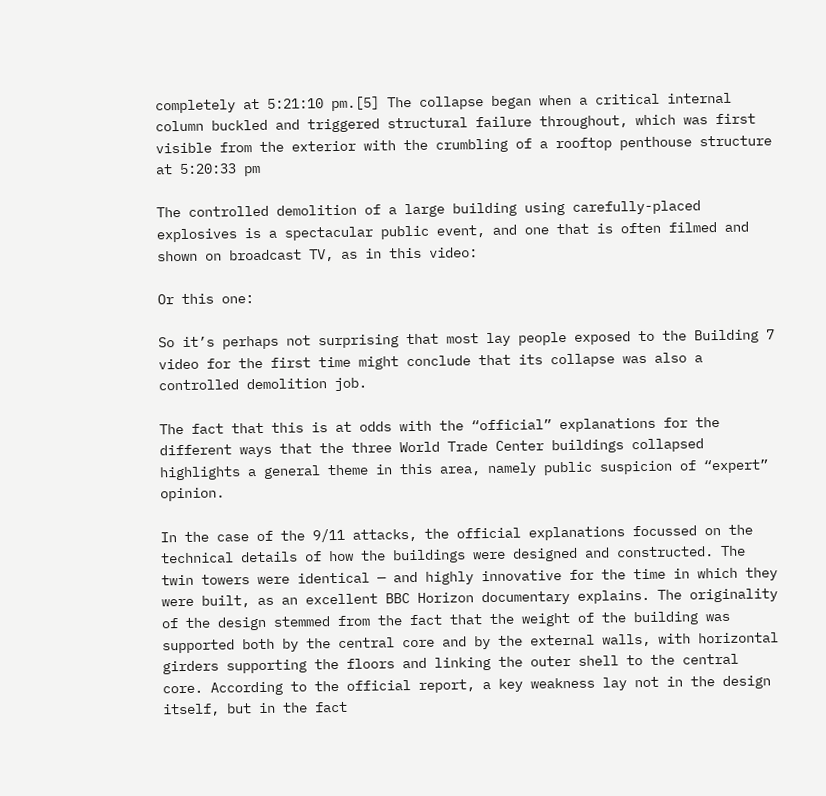completely at 5:21:10 pm.[5] The collapse began when a critical internal column buckled and triggered structural failure throughout, which was first visible from the exterior with the crumbling of a rooftop penthouse structure at 5:20:33 pm

The controlled demolition of a large building using carefully-placed explosives is a spectacular public event, and one that is often filmed and shown on broadcast TV, as in this video:

Or this one:

So it’s perhaps not surprising that most lay people exposed to the Building 7 video for the first time might conclude that its collapse was also a controlled demolition job.

The fact that this is at odds with the “official” explanations for the different ways that the three World Trade Center buildings collapsed highlights a general theme in this area, namely public suspicion of “expert” opinion.

In the case of the 9/11 attacks, the official explanations focussed on the technical details of how the buildings were designed and constructed. The twin towers were identical — and highly innovative for the time in which they were built, as an excellent BBC Horizon documentary explains. The originality of the design stemmed from the fact that the weight of the building was supported both by the central core and by the external walls, with horizontal girders supporting the floors and linking the outer shell to the central core. According to the official report, a key weakness lay not in the design itself, but in the fact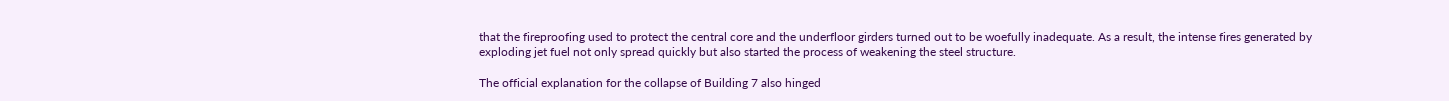that the fireproofing used to protect the central core and the underfloor girders turned out to be woefully inadequate. As a result, the intense fires generated by exploding jet fuel not only spread quickly but also started the process of weakening the steel structure.

The official explanation for the collapse of Building 7 also hinged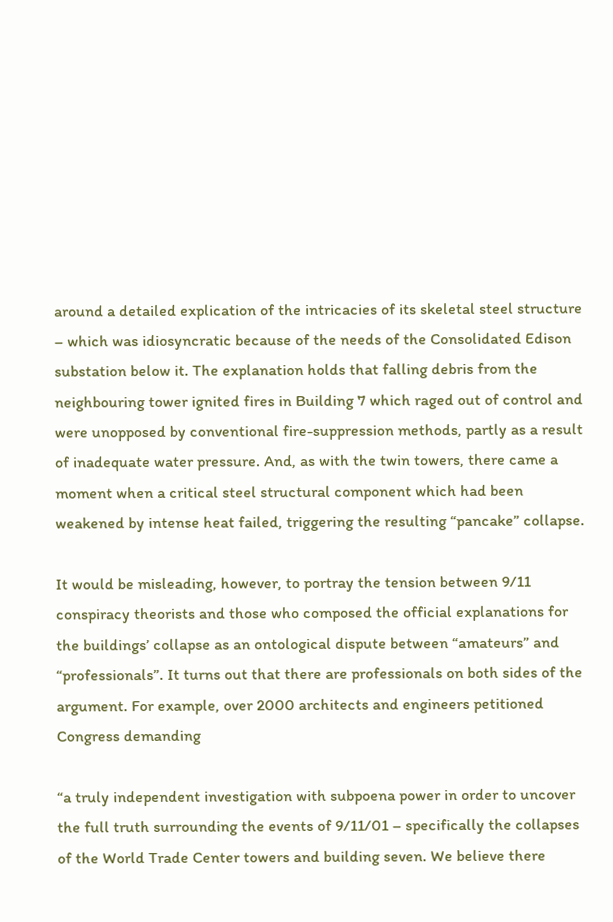around a detailed explication of the intricacies of its skeletal steel structure – which was idiosyncratic because of the needs of the Consolidated Edison substation below it. The explanation holds that falling debris from the neighbouring tower ignited fires in Building 7 which raged out of control and were unopposed by conventional fire-suppression methods, partly as a result of inadequate water pressure. And, as with the twin towers, there came a moment when a critical steel structural component which had been weakened by intense heat failed, triggering the resulting “pancake” collapse.

It would be misleading, however, to portray the tension between 9/11 conspiracy theorists and those who composed the official explanations for the buildings’ collapse as an ontological dispute between “amateurs” and “professionals”. It turns out that there are professionals on both sides of the argument. For example, over 2000 architects and engineers petitioned Congress demanding

“a truly independent investigation with subpoena power in order to uncover the full truth surrounding the events of 9/11/01 – specifically the collapses of the World Trade Center towers and building seven. We believe there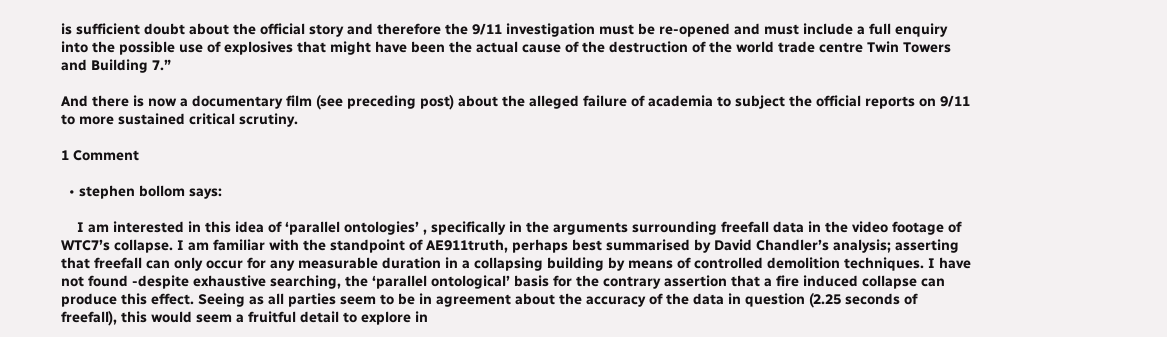is sufficient doubt about the official story and therefore the 9/11 investigation must be re-opened and must include a full enquiry into the possible use of explosives that might have been the actual cause of the destruction of the world trade centre Twin Towers and Building 7.”

And there is now a documentary film (see preceding post) about the alleged failure of academia to subject the official reports on 9/11 to more sustained critical scrutiny.

1 Comment

  • stephen bollom says:

    I am interested in this idea of ‘parallel ontologies’ , specifically in the arguments surrounding freefall data in the video footage of WTC7’s collapse. I am familiar with the standpoint of AE911truth, perhaps best summarised by David Chandler’s analysis; asserting that freefall can only occur for any measurable duration in a collapsing building by means of controlled demolition techniques. I have not found -despite exhaustive searching, the ‘parallel ontological’ basis for the contrary assertion that a fire induced collapse can produce this effect. Seeing as all parties seem to be in agreement about the accuracy of the data in question (2.25 seconds of freefall), this would seem a fruitful detail to explore in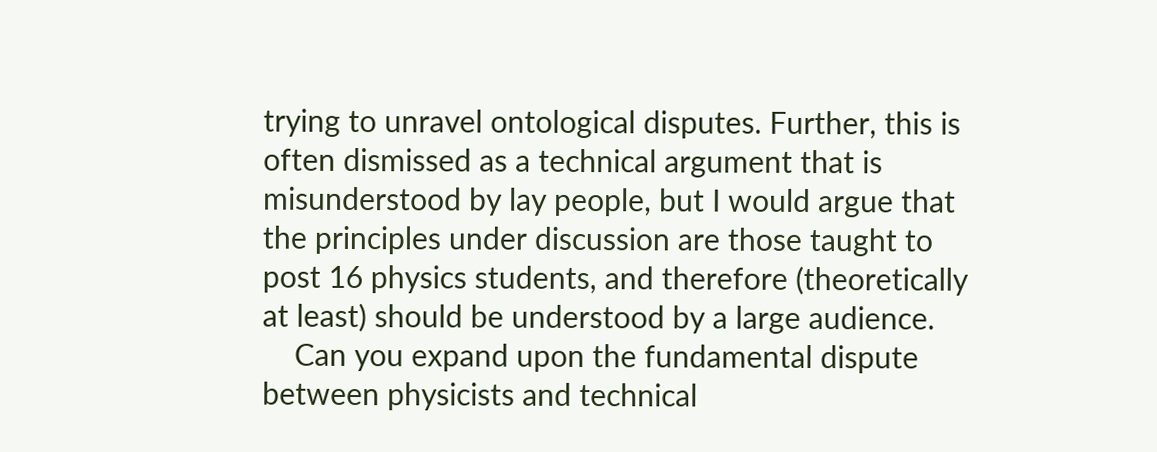trying to unravel ontological disputes. Further, this is often dismissed as a technical argument that is misunderstood by lay people, but I would argue that the principles under discussion are those taught to post 16 physics students, and therefore (theoretically at least) should be understood by a large audience.
    Can you expand upon the fundamental dispute between physicists and technical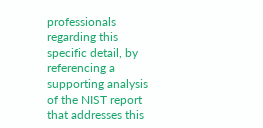professionals regarding this specific detail, by referencing a supporting analysis of the NIST report that addresses this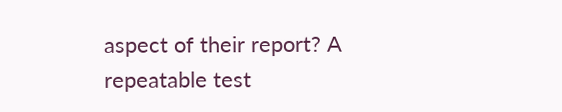aspect of their report? A repeatable test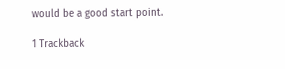would be a good start point.

1 Trackback